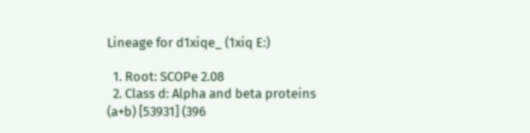Lineage for d1xiqe_ (1xiq E:)

  1. Root: SCOPe 2.08
  2. Class d: Alpha and beta proteins (a+b) [53931] (396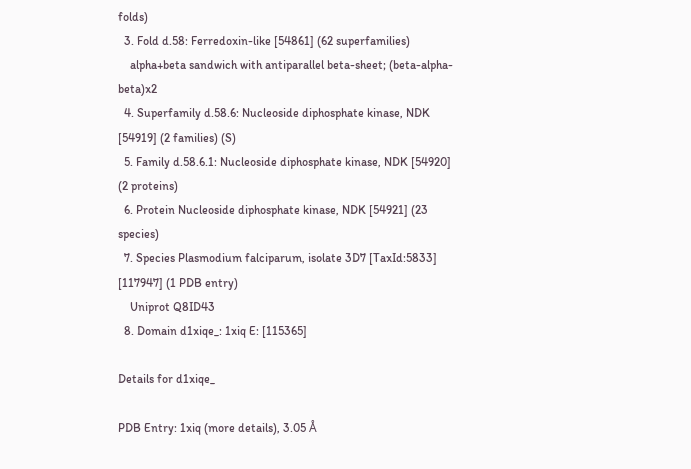folds)
  3. Fold d.58: Ferredoxin-like [54861] (62 superfamilies)
    alpha+beta sandwich with antiparallel beta-sheet; (beta-alpha-beta)x2
  4. Superfamily d.58.6: Nucleoside diphosphate kinase, NDK [54919] (2 families) (S)
  5. Family d.58.6.1: Nucleoside diphosphate kinase, NDK [54920] (2 proteins)
  6. Protein Nucleoside diphosphate kinase, NDK [54921] (23 species)
  7. Species Plasmodium falciparum, isolate 3D7 [TaxId:5833] [117947] (1 PDB entry)
    Uniprot Q8ID43
  8. Domain d1xiqe_: 1xiq E: [115365]

Details for d1xiqe_

PDB Entry: 1xiq (more details), 3.05 Å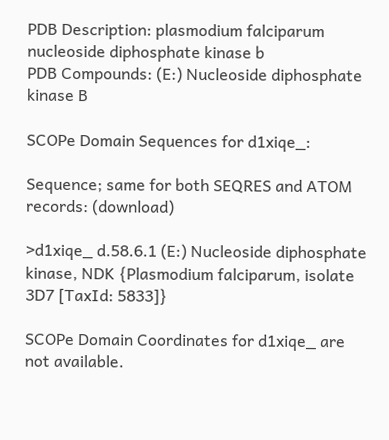PDB Description: plasmodium falciparum nucleoside diphosphate kinase b
PDB Compounds: (E:) Nucleoside diphosphate kinase B

SCOPe Domain Sequences for d1xiqe_:

Sequence; same for both SEQRES and ATOM records: (download)

>d1xiqe_ d.58.6.1 (E:) Nucleoside diphosphate kinase, NDK {Plasmodium falciparum, isolate 3D7 [TaxId: 5833]}

SCOPe Domain Coordinates for d1xiqe_ are not available.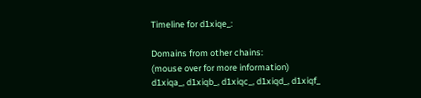Timeline for d1xiqe_:

Domains from other chains:
(mouse over for more information)
d1xiqa_, d1xiqb_, d1xiqc_, d1xiqd_, d1xiqf_